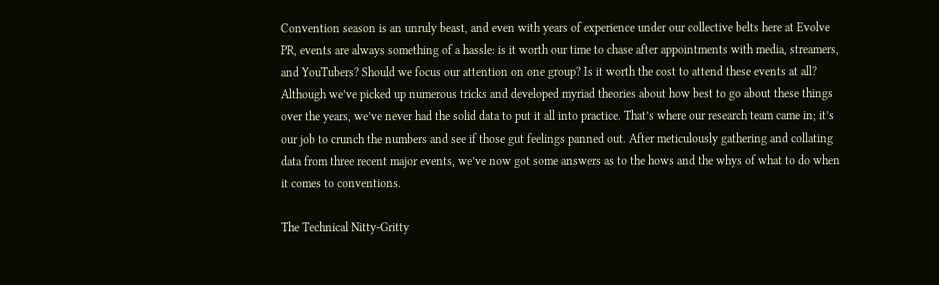Convention season is an unruly beast, and even with years of experience under our collective belts here at Evolve PR, events are always something of a hassle: is it worth our time to chase after appointments with media, streamers, and YouTubers? Should we focus our attention on one group? Is it worth the cost to attend these events at all? Although we’ve picked up numerous tricks and developed myriad theories about how best to go about these things over the years, we’ve never had the solid data to put it all into practice. That’s where our research team came in; it’s our job to crunch the numbers and see if those gut feelings panned out. After meticulously gathering and collating data from three recent major events, we’ve now got some answers as to the hows and the whys of what to do when it comes to conventions.

The Technical Nitty-Gritty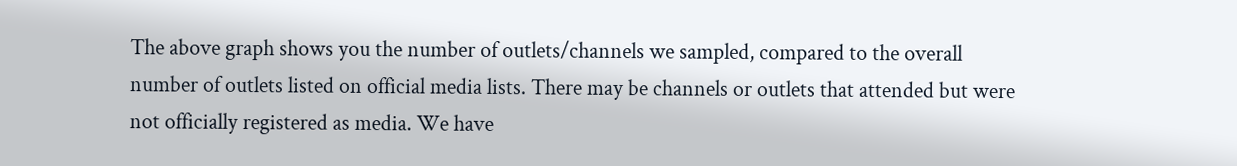The above graph shows you the number of outlets/channels we sampled, compared to the overall number of outlets listed on official media lists. There may be channels or outlets that attended but were not officially registered as media. We have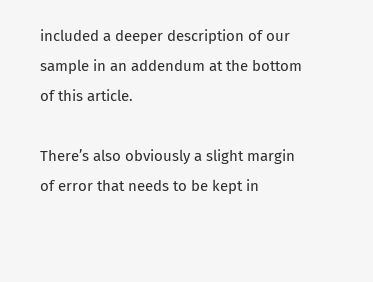included a deeper description of our sample in an addendum at the bottom of this article.

There’s also obviously a slight margin of error that needs to be kept in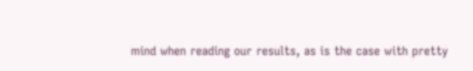mind when reading our results, as is the case with pretty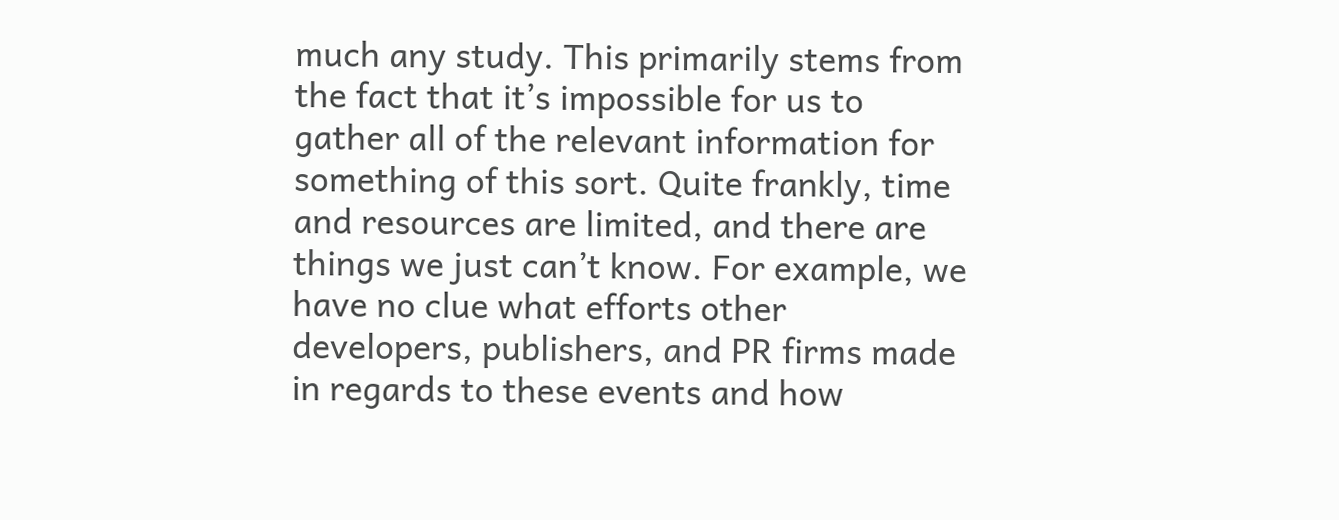much any study. This primarily stems from the fact that it’s impossible for us to gather all of the relevant information for something of this sort. Quite frankly, time and resources are limited, and there are things we just can’t know. For example, we have no clue what efforts other developers, publishers, and PR firms made in regards to these events and how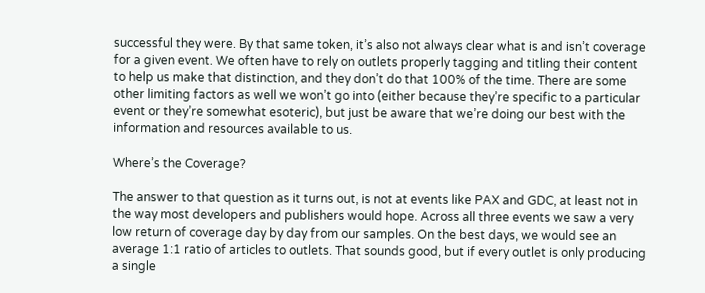successful they were. By that same token, it’s also not always clear what is and isn’t coverage for a given event. We often have to rely on outlets properly tagging and titling their content to help us make that distinction, and they don’t do that 100% of the time. There are some other limiting factors as well we won’t go into (either because they’re specific to a particular event or they’re somewhat esoteric), but just be aware that we’re doing our best with the information and resources available to us.

Where’s the Coverage?

The answer to that question as it turns out, is not at events like PAX and GDC, at least not in the way most developers and publishers would hope. Across all three events we saw a very low return of coverage day by day from our samples. On the best days, we would see an average 1:1 ratio of articles to outlets. That sounds good, but if every outlet is only producing a single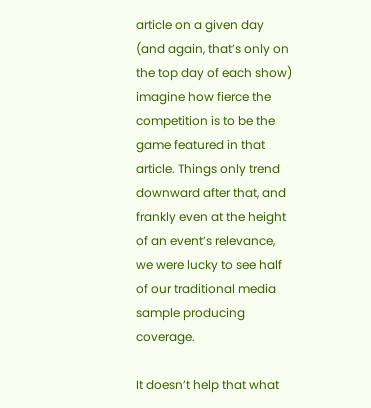article on a given day (and again, that’s only on the top day of each show) imagine how fierce the competition is to be the game featured in that article. Things only trend downward after that, and frankly even at the height of an event’s relevance, we were lucky to see half of our traditional media sample producing coverage.

It doesn’t help that what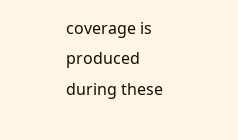coverage is produced during these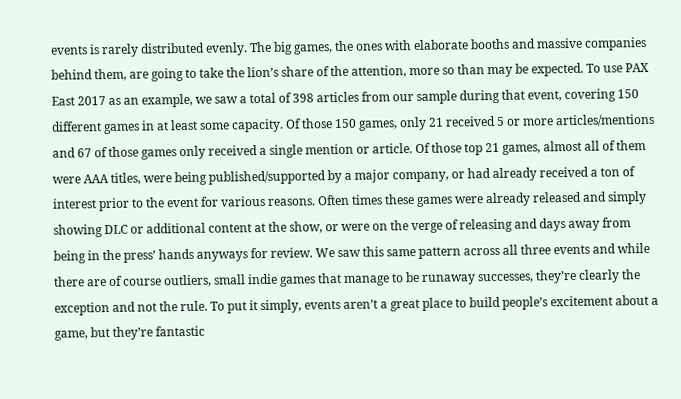events is rarely distributed evenly. The big games, the ones with elaborate booths and massive companies behind them, are going to take the lion’s share of the attention, more so than may be expected. To use PAX East 2017 as an example, we saw a total of 398 articles from our sample during that event, covering 150 different games in at least some capacity. Of those 150 games, only 21 received 5 or more articles/mentions and 67 of those games only received a single mention or article. Of those top 21 games, almost all of them were AAA titles, were being published/supported by a major company, or had already received a ton of interest prior to the event for various reasons. Often times these games were already released and simply showing DLC or additional content at the show, or were on the verge of releasing and days away from being in the press’ hands anyways for review. We saw this same pattern across all three events and while there are of course outliers, small indie games that manage to be runaway successes, they’re clearly the exception and not the rule. To put it simply, events aren’t a great place to build people’s excitement about a game, but they’re fantastic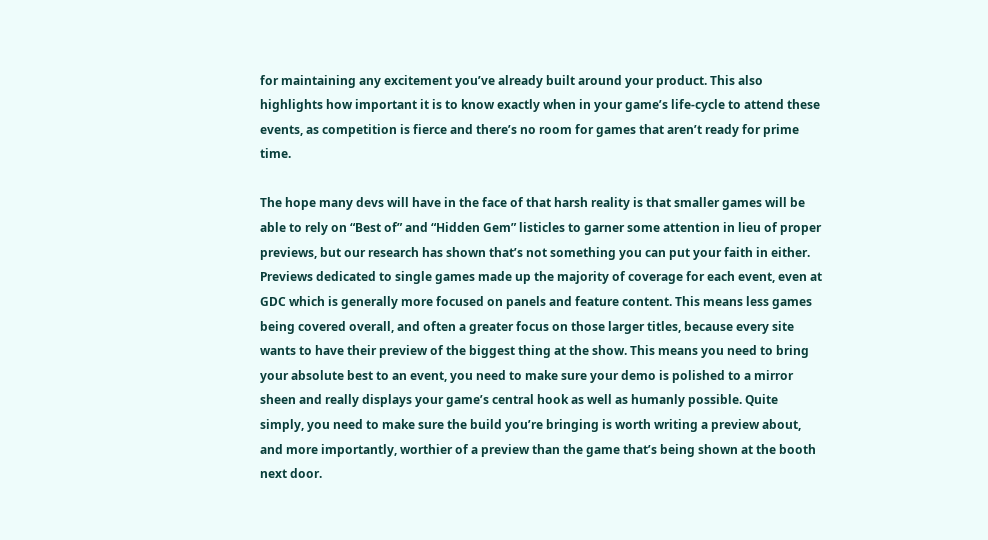for maintaining any excitement you’ve already built around your product. This also highlights how important it is to know exactly when in your game’s life-cycle to attend these events, as competition is fierce and there’s no room for games that aren’t ready for prime time.

The hope many devs will have in the face of that harsh reality is that smaller games will be able to rely on “Best of” and “Hidden Gem” listicles to garner some attention in lieu of proper previews, but our research has shown that’s not something you can put your faith in either. Previews dedicated to single games made up the majority of coverage for each event, even at GDC which is generally more focused on panels and feature content. This means less games being covered overall, and often a greater focus on those larger titles, because every site wants to have their preview of the biggest thing at the show. This means you need to bring your absolute best to an event, you need to make sure your demo is polished to a mirror sheen and really displays your game’s central hook as well as humanly possible. Quite simply, you need to make sure the build you’re bringing is worth writing a preview about, and more importantly, worthier of a preview than the game that’s being shown at the booth next door.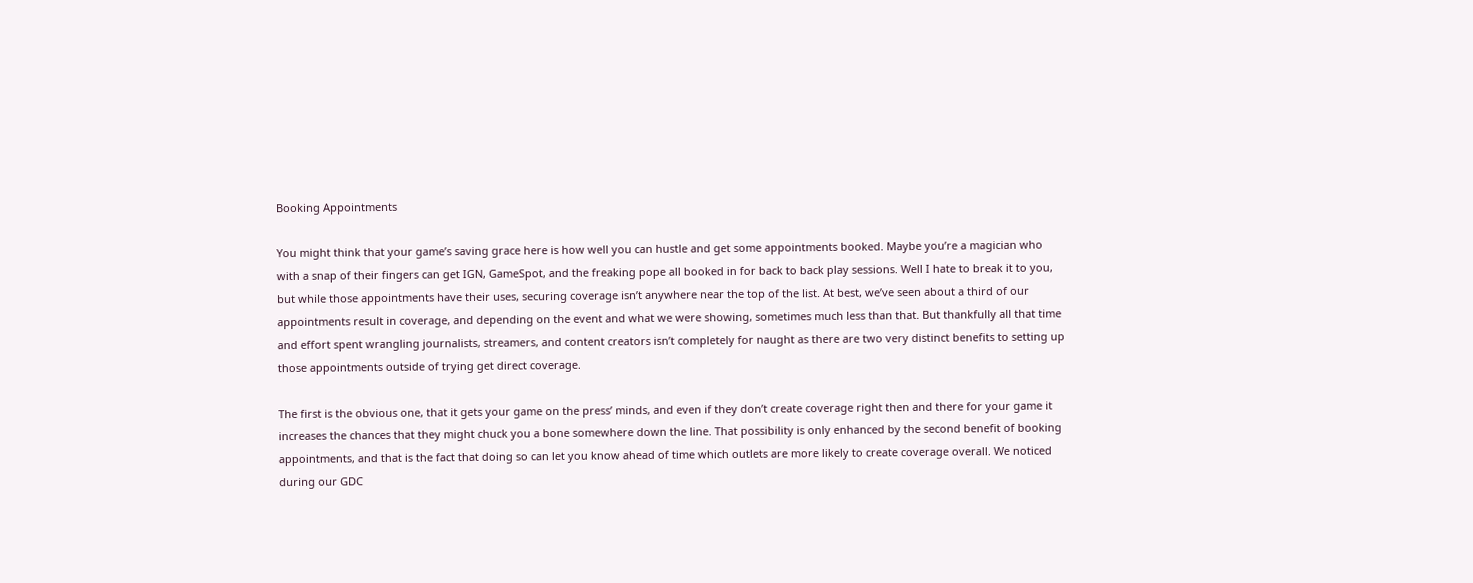Booking Appointments

You might think that your game’s saving grace here is how well you can hustle and get some appointments booked. Maybe you’re a magician who with a snap of their fingers can get IGN, GameSpot, and the freaking pope all booked in for back to back play sessions. Well I hate to break it to you, but while those appointments have their uses, securing coverage isn’t anywhere near the top of the list. At best, we’ve seen about a third of our appointments result in coverage, and depending on the event and what we were showing, sometimes much less than that. But thankfully all that time and effort spent wrangling journalists, streamers, and content creators isn’t completely for naught as there are two very distinct benefits to setting up those appointments outside of trying get direct coverage.

The first is the obvious one, that it gets your game on the press’ minds, and even if they don’t create coverage right then and there for your game it increases the chances that they might chuck you a bone somewhere down the line. That possibility is only enhanced by the second benefit of booking appointments, and that is the fact that doing so can let you know ahead of time which outlets are more likely to create coverage overall. We noticed during our GDC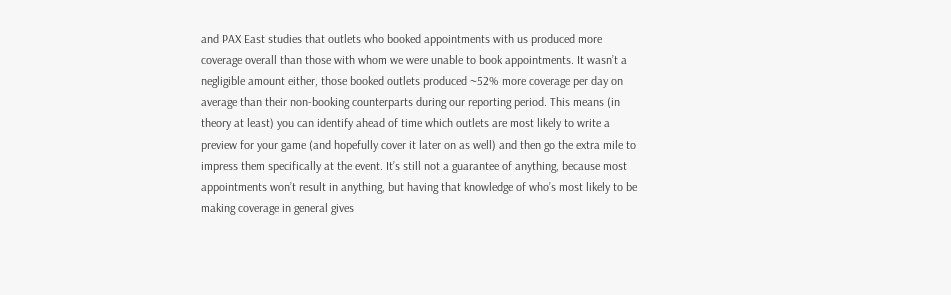and PAX East studies that outlets who booked appointments with us produced more coverage overall than those with whom we were unable to book appointments. It wasn’t a negligible amount either, those booked outlets produced ~52% more coverage per day on average than their non-booking counterparts during our reporting period. This means (in theory at least) you can identify ahead of time which outlets are most likely to write a preview for your game (and hopefully cover it later on as well) and then go the extra mile to impress them specifically at the event. It’s still not a guarantee of anything, because most appointments won’t result in anything, but having that knowledge of who’s most likely to be making coverage in general gives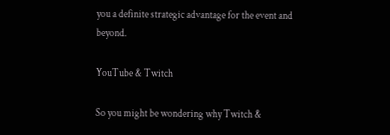you a definite strategic advantage for the event and beyond.

YouTube & Twitch

So you might be wondering why Twitch &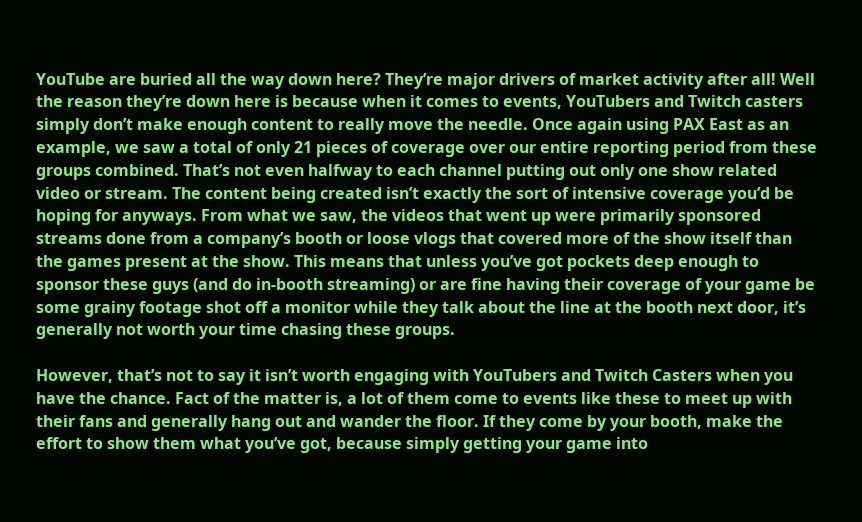YouTube are buried all the way down here? They’re major drivers of market activity after all! Well the reason they’re down here is because when it comes to events, YouTubers and Twitch casters simply don’t make enough content to really move the needle. Once again using PAX East as an example, we saw a total of only 21 pieces of coverage over our entire reporting period from these groups combined. That’s not even halfway to each channel putting out only one show related video or stream. The content being created isn’t exactly the sort of intensive coverage you’d be hoping for anyways. From what we saw, the videos that went up were primarily sponsored streams done from a company’s booth or loose vlogs that covered more of the show itself than the games present at the show. This means that unless you’ve got pockets deep enough to sponsor these guys (and do in-booth streaming) or are fine having their coverage of your game be some grainy footage shot off a monitor while they talk about the line at the booth next door, it’s generally not worth your time chasing these groups.

However, that’s not to say it isn’t worth engaging with YouTubers and Twitch Casters when you have the chance. Fact of the matter is, a lot of them come to events like these to meet up with their fans and generally hang out and wander the floor. If they come by your booth, make the effort to show them what you’ve got, because simply getting your game into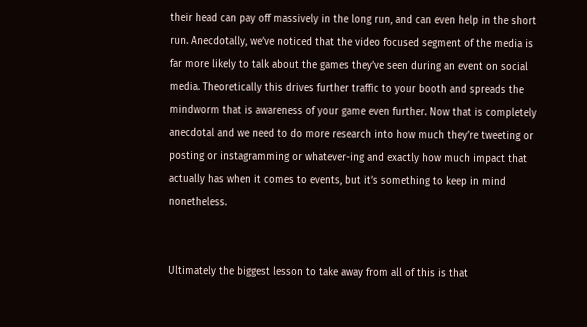their head can pay off massively in the long run, and can even help in the short run. Anecdotally, we’ve noticed that the video focused segment of the media is far more likely to talk about the games they’ve seen during an event on social media. Theoretically this drives further traffic to your booth and spreads the mindworm that is awareness of your game even further. Now that is completely anecdotal and we need to do more research into how much they’re tweeting or posting or instagramming or whatever-ing and exactly how much impact that actually has when it comes to events, but it’s something to keep in mind nonetheless.


Ultimately the biggest lesson to take away from all of this is that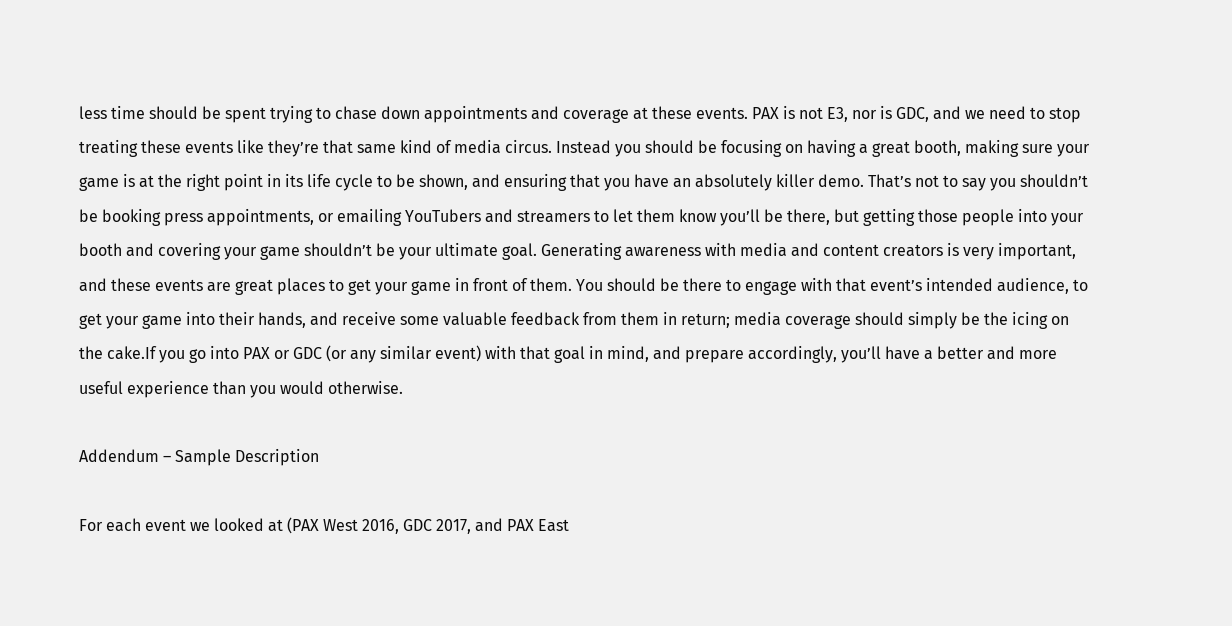less time should be spent trying to chase down appointments and coverage at these events. PAX is not E3, nor is GDC, and we need to stop treating these events like they’re that same kind of media circus. Instead you should be focusing on having a great booth, making sure your game is at the right point in its life cycle to be shown, and ensuring that you have an absolutely killer demo. That’s not to say you shouldn’t be booking press appointments, or emailing YouTubers and streamers to let them know you’ll be there, but getting those people into your booth and covering your game shouldn’t be your ultimate goal. Generating awareness with media and content creators is very important, and these events are great places to get your game in front of them. You should be there to engage with that event’s intended audience, to get your game into their hands, and receive some valuable feedback from them in return; media coverage should simply be the icing on the cake.If you go into PAX or GDC (or any similar event) with that goal in mind, and prepare accordingly, you’ll have a better and more useful experience than you would otherwise.

Addendum – Sample Description

For each event we looked at (PAX West 2016, GDC 2017, and PAX East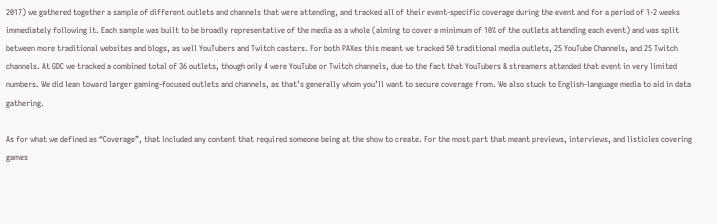2017) we gathered together a sample of different outlets and channels that were attending, and tracked all of their event-specific coverage during the event and for a period of 1-2 weeks immediately following it. Each sample was built to be broadly representative of the media as a whole (aiming to cover a minimum of 10% of the outlets attending each event) and was split between more traditional websites and blogs, as well YouTubers and Twitch casters. For both PAXes this meant we tracked 50 traditional media outlets, 25 YouTube Channels, and 25 Twitch channels. At GDC we tracked a combined total of 36 outlets, though only 4 were YouTube or Twitch channels, due to the fact that YouTubers & streamers attended that event in very limited numbers. We did lean toward larger gaming-focused outlets and channels, as that’s generally whom you’ll want to secure coverage from. We also stuck to English-language media to aid in data gathering.

As for what we defined as “Coverage”, that included any content that required someone being at the show to create. For the most part that meant previews, interviews, and listicles covering games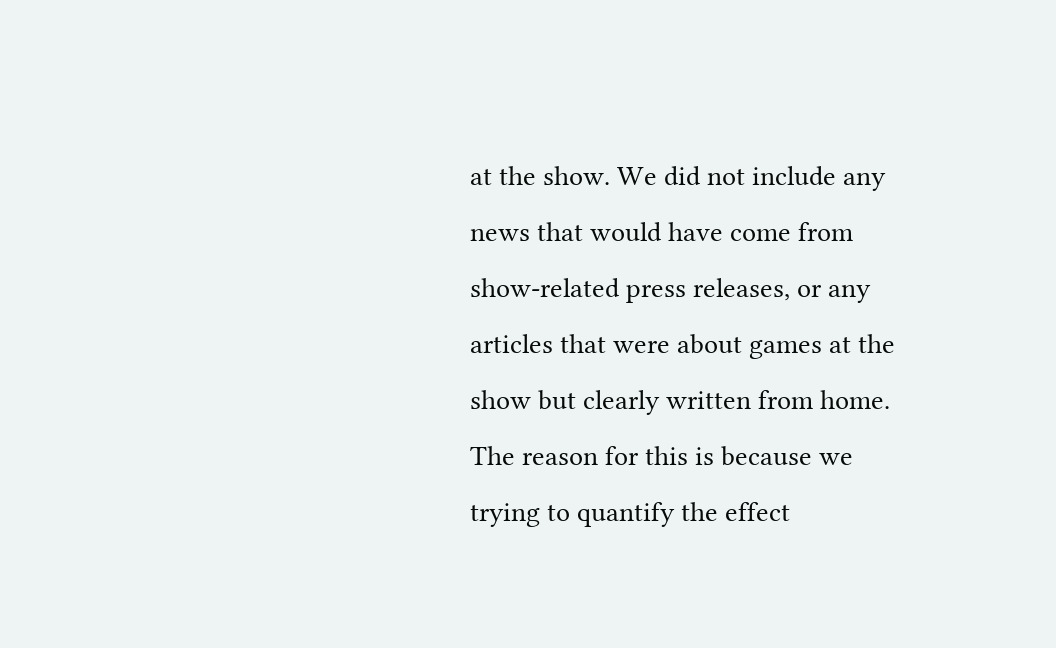at the show. We did not include any news that would have come from show-related press releases, or any articles that were about games at the show but clearly written from home. The reason for this is because we trying to quantify the effect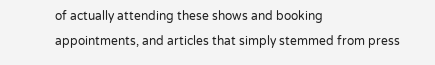of actually attending these shows and booking appointments, and articles that simply stemmed from press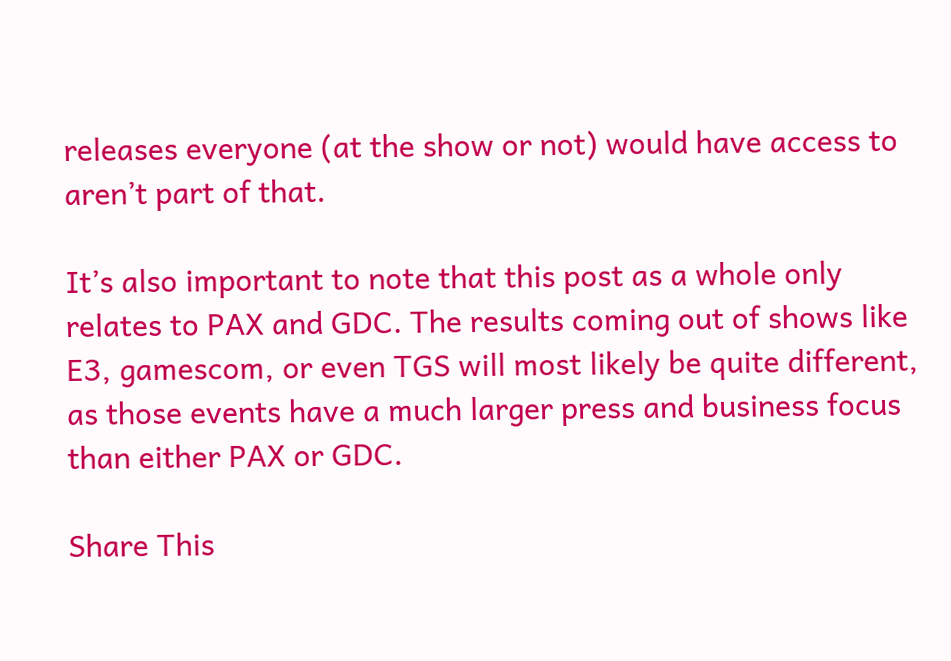releases everyone (at the show or not) would have access to aren’t part of that.

It’s also important to note that this post as a whole only relates to PAX and GDC. The results coming out of shows like E3, gamescom, or even TGS will most likely be quite different, as those events have a much larger press and business focus than either PAX or GDC.

Share This